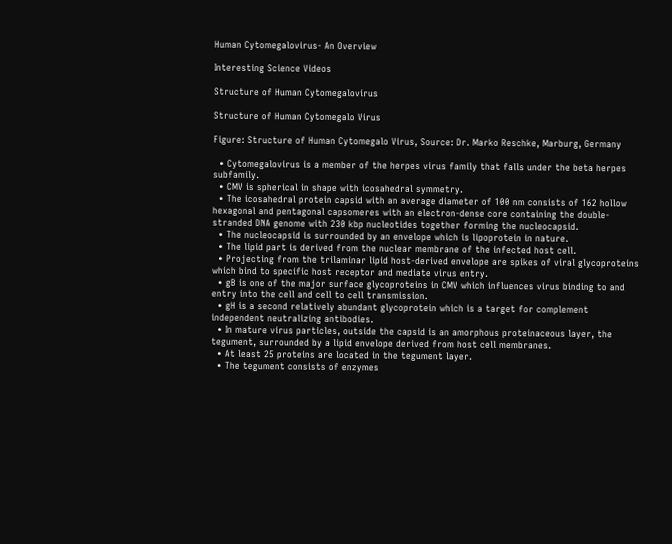Human Cytomegalovirus- An Overview

Interesting Science Videos

Structure of Human Cytomegalovirus

Structure of Human Cytomegalo Virus

Figure: Structure of Human Cytomegalo Virus, Source: Dr. Marko Reschke, Marburg, Germany

  • Cytomegalovirus is a member of the herpes virus family that falls under the beta herpes subfamily.
  • CMV is spherical in shape with icosahedral symmetry.
  • The icosahedral protein capsid with an average diameter of 100 nm consists of 162 hollow hexagonal and pentagonal capsomeres with an electron-dense core containing the double-stranded DNA genome with 230 kbp nucleotides together forming the nucleocapsid.
  • The nucleocapsid is surrounded by an envelope which is lipoprotein in nature.
  • The lipid part is derived from the nuclear membrane of the infected host cell.
  • Projecting from the trilaminar lipid host-derived envelope are spikes of viral glycoproteins which bind to specific host receptor and mediate virus entry.
  • gB is one of the major surface glycoproteins in CMV which influences virus binding to and entry into the cell and cell to cell transmission.
  • gH is a second relatively abundant glycoprotein which is a target for complement independent neutralizing antibodies.
  • In mature virus particles, outside the capsid is an amorphous proteinaceous layer, the tegument, surrounded by a lipid envelope derived from host cell membranes.
  • At least 25 proteins are located in the tegument layer.
  • The tegument consists of enzymes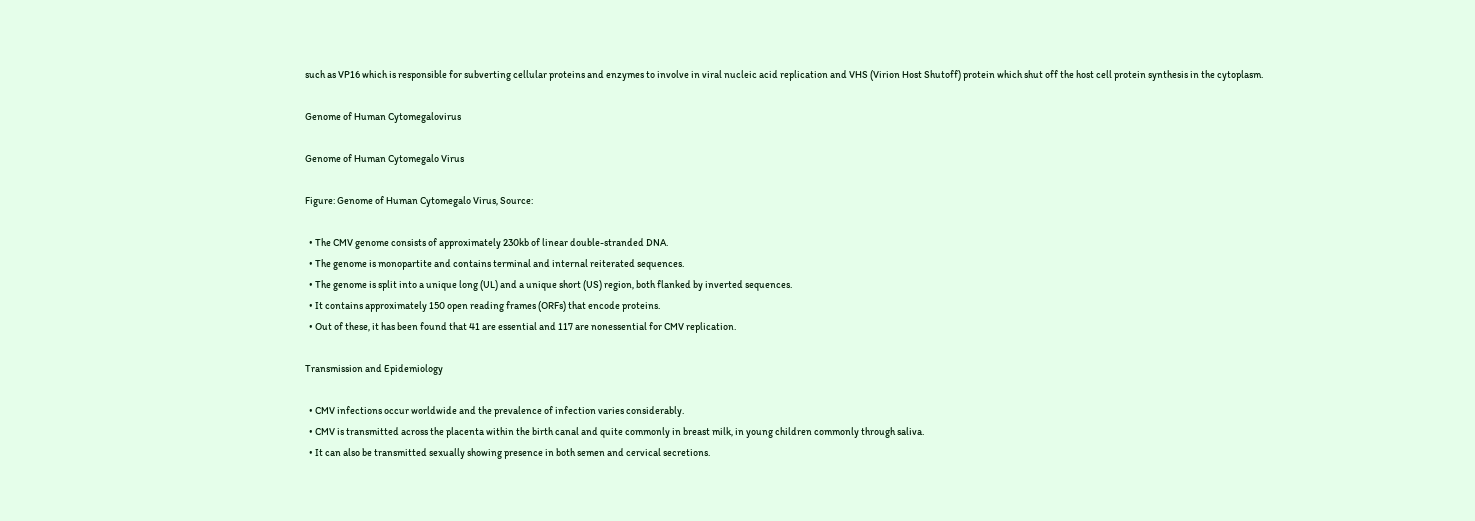such as VP16 which is responsible for subverting cellular proteins and enzymes to involve in viral nucleic acid replication and VHS (Virion Host Shutoff) protein which shut off the host cell protein synthesis in the cytoplasm.

Genome of Human Cytomegalovirus

Genome of Human Cytomegalo Virus

Figure: Genome of Human Cytomegalo Virus, Source:

  • The CMV genome consists of approximately 230kb of linear double-stranded DNA.
  • The genome is monopartite and contains terminal and internal reiterated sequences.
  • The genome is split into a unique long (UL) and a unique short (US) region, both flanked by inverted sequences.
  • It contains approximately 150 open reading frames (ORFs) that encode proteins.
  • Out of these, it has been found that 41 are essential and 117 are nonessential for CMV replication.

Transmission and Epidemiology

  • CMV infections occur worldwide and the prevalence of infection varies considerably.
  • CMV is transmitted across the placenta within the birth canal and quite commonly in breast milk, in young children commonly through saliva.
  • It can also be transmitted sexually showing presence in both semen and cervical secretions.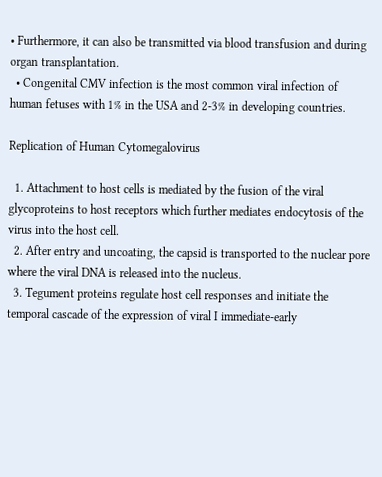• Furthermore, it can also be transmitted via blood transfusion and during organ transplantation.
  • Congenital CMV infection is the most common viral infection of human fetuses with 1% in the USA and 2-3% in developing countries.

Replication of Human Cytomegalovirus

  1. Attachment to host cells is mediated by the fusion of the viral glycoproteins to host receptors which further mediates endocytosis of the virus into the host cell.
  2. After entry and uncoating, the capsid is transported to the nuclear pore where the viral DNA is released into the nucleus.
  3. Tegument proteins regulate host cell responses and initiate the temporal cascade of the expression of viral I immediate-early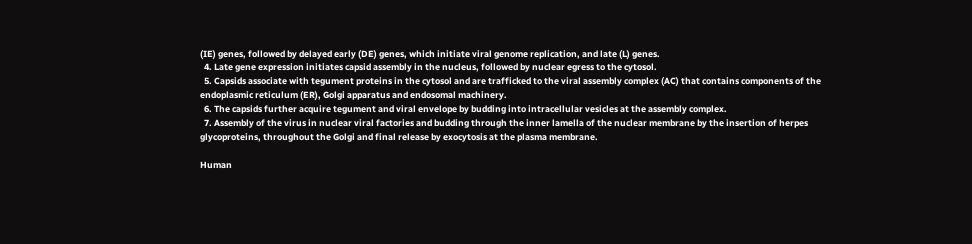(IE) genes, followed by delayed early (DE) genes, which initiate viral genome replication, and late (L) genes.
  4. Late gene expression initiates capsid assembly in the nucleus, followed by nuclear egress to the cytosol.
  5. Capsids associate with tegument proteins in the cytosol and are trafficked to the viral assembly complex (AC) that contains components of the endoplasmic reticulum (ER), Golgi apparatus and endosomal machinery.
  6. The capsids further acquire tegument and viral envelope by budding into intracellular vesicles at the assembly complex.
  7. Assembly of the virus in nuclear viral factories and budding through the inner lamella of the nuclear membrane by the insertion of herpes glycoproteins, throughout the Golgi and final release by exocytosis at the plasma membrane.

Human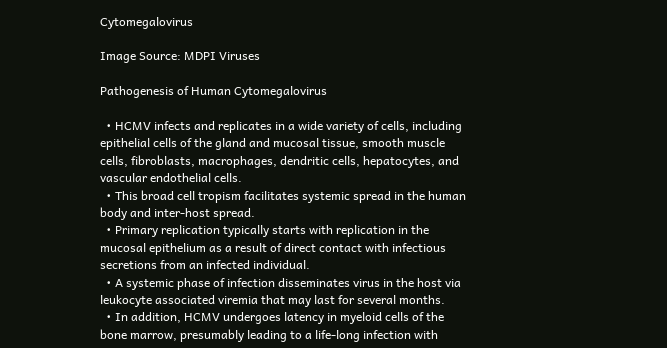Cytomegalovirus

Image Source: MDPI Viruses

Pathogenesis of Human Cytomegalovirus

  • HCMV infects and replicates in a wide variety of cells, including epithelial cells of the gland and mucosal tissue, smooth muscle cells, fibroblasts, macrophages, dendritic cells, hepatocytes, and vascular endothelial cells.
  • This broad cell tropism facilitates systemic spread in the human body and inter-host spread.
  • Primary replication typically starts with replication in the mucosal epithelium as a result of direct contact with infectious secretions from an infected individual.
  • A systemic phase of infection disseminates virus in the host via leukocyte associated viremia that may last for several months.
  • In addition, HCMV undergoes latency in myeloid cells of the bone marrow, presumably leading to a life-long infection with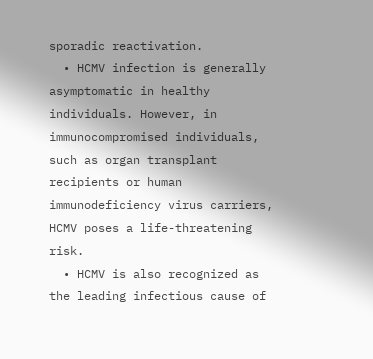sporadic reactivation.
  • HCMV infection is generally asymptomatic in healthy individuals. However, in immunocompromised individuals, such as organ transplant recipients or human immunodeficiency virus carriers, HCMV poses a life-threatening risk.
  • HCMV is also recognized as the leading infectious cause of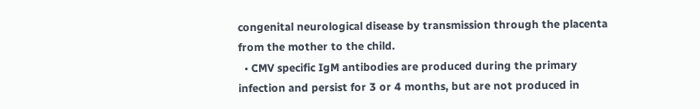congenital neurological disease by transmission through the placenta from the mother to the child.
  • CMV specific IgM antibodies are produced during the primary infection and persist for 3 or 4 months, but are not produced in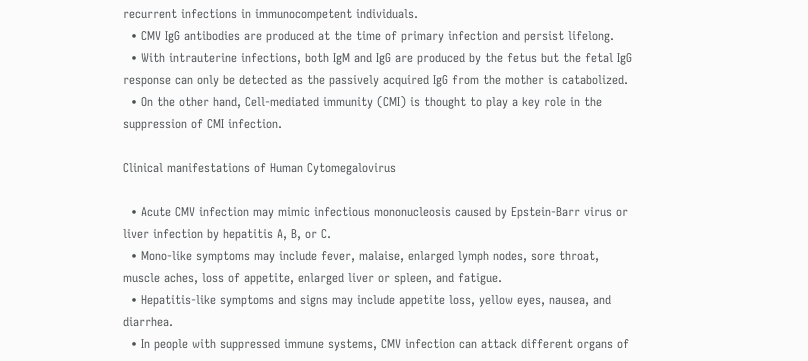recurrent infections in immunocompetent individuals.
  • CMV IgG antibodies are produced at the time of primary infection and persist lifelong.
  • With intrauterine infections, both IgM and IgG are produced by the fetus but the fetal IgG response can only be detected as the passively acquired IgG from the mother is catabolized.
  • On the other hand, Cell-mediated immunity (CMI) is thought to play a key role in the suppression of CMI infection.

Clinical manifestations of Human Cytomegalovirus

  • Acute CMV infection may mimic infectious mononucleosis caused by Epstein-Barr virus or liver infection by hepatitis A, B, or C.
  • Mono-like symptoms may include fever, malaise, enlarged lymph nodes, sore throat, muscle aches, loss of appetite, enlarged liver or spleen, and fatigue.
  • Hepatitis-like symptoms and signs may include appetite loss, yellow eyes, nausea, and diarrhea.
  • In people with suppressed immune systems, CMV infection can attack different organs of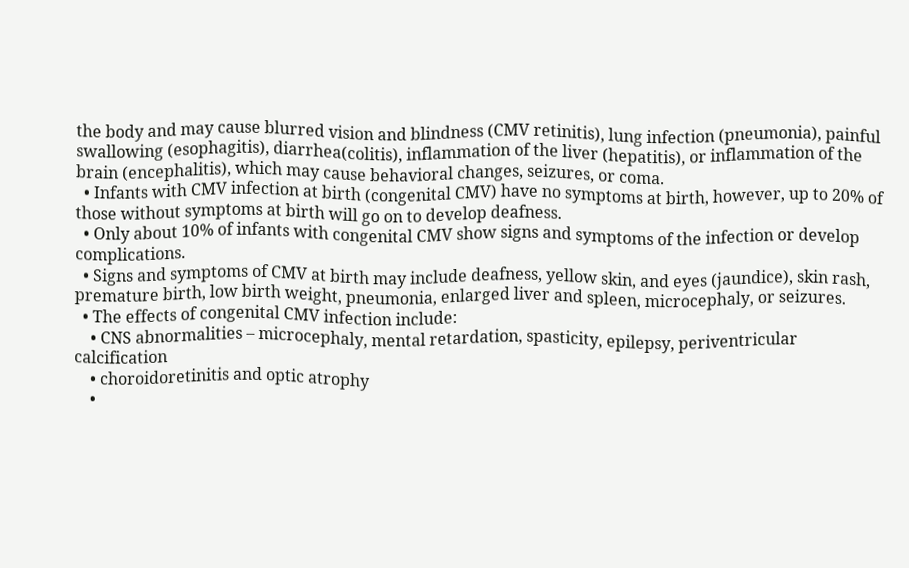the body and may cause blurred vision and blindness (CMV retinitis), lung infection (pneumonia), painful swallowing (esophagitis), diarrhea(colitis), inflammation of the liver (hepatitis), or inflammation of the brain (encephalitis), which may cause behavioral changes, seizures, or coma.
  • Infants with CMV infection at birth (congenital CMV) have no symptoms at birth, however, up to 20% of those without symptoms at birth will go on to develop deafness.
  • Only about 10% of infants with congenital CMV show signs and symptoms of the infection or develop complications.
  • Signs and symptoms of CMV at birth may include deafness, yellow skin, and eyes (jaundice), skin rash, premature birth, low birth weight, pneumonia, enlarged liver and spleen, microcephaly, or seizures.
  • The effects of congenital CMV infection include:
    • CNS abnormalities – microcephaly, mental retardation, spasticity, epilepsy, periventricular calcification
    • choroidoretinitis and optic atrophy
    •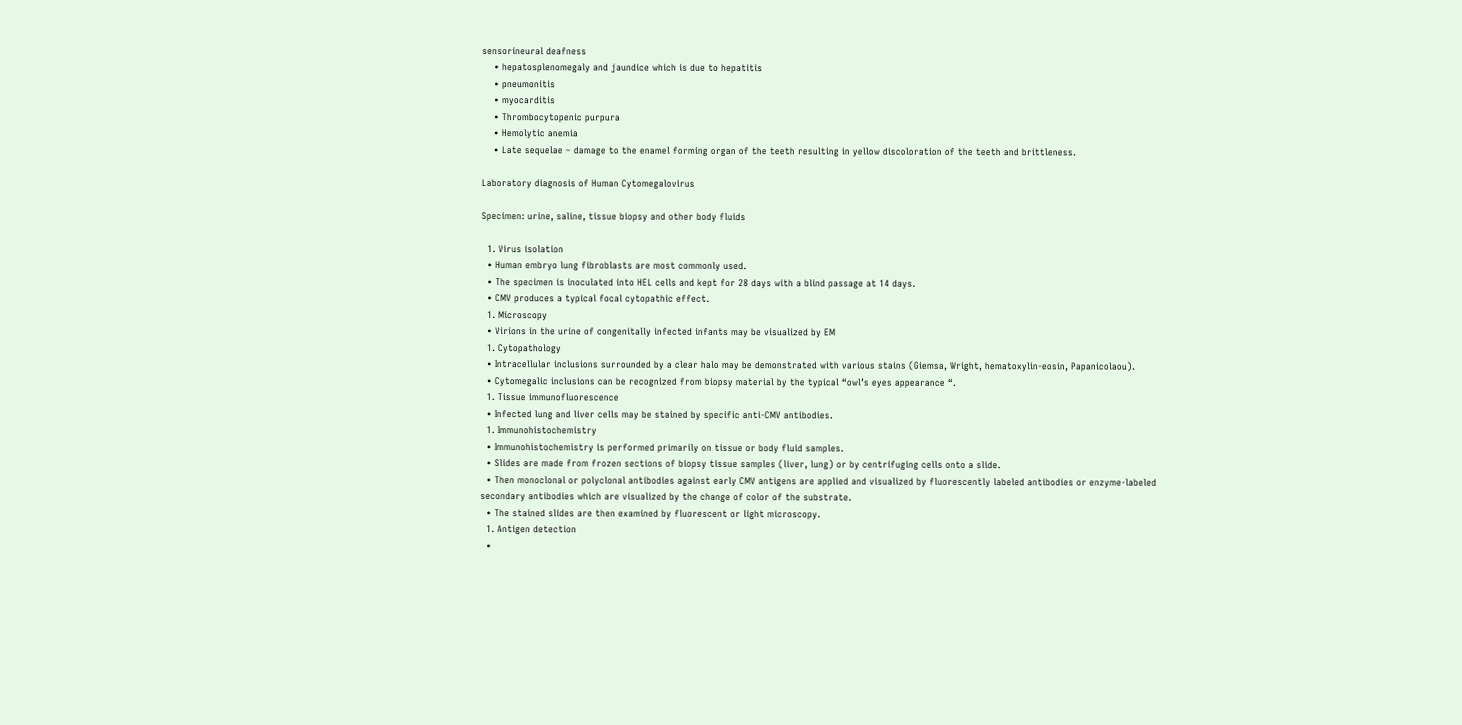sensorineural deafness
    • hepatosplenomegaly and jaundice which is due to hepatitis
    • pneumonitis
    • myocarditis
    • Thrombocytopenic purpura
    • Hemolytic anemia
    • Late sequelae – damage to the enamel forming organ of the teeth resulting in yellow discoloration of the teeth and brittleness.

Laboratory diagnosis of Human Cytomegalovirus

Specimen: urine, saline, tissue biopsy and other body fluids

  1. Virus isolation
  • Human embryo lung fibroblasts are most commonly used.
  • The specimen is inoculated into HEL cells and kept for 28 days with a blind passage at 14 days.
  • CMV produces a typical focal cytopathic effect.
  1. Microscopy
  • Virions in the urine of congenitally infected infants may be visualized by EM
  1. Cytopathology
  • Intracellular inclusions surrounded by a clear halo may be demonstrated with various stains (Giemsa, Wright, hematoxylin-eosin, Papanicolaou).
  • Cytomegalic inclusions can be recognized from biopsy material by the typical “owl’s eyes appearance “.
  1. Tissue immunofluorescence
  • Infected lung and liver cells may be stained by specific anti-CMV antibodies.
  1. Immunohistochemistry
  • Immunohistochemistry is performed primarily on tissue or body fluid samples.
  • Slides are made from frozen sections of biopsy tissue samples (liver, lung) or by centrifuging cells onto a slide.
  • Then monoclonal or polyclonal antibodies against early CMV antigens are applied and visualized by fluorescently labeled antibodies or enzyme-labeled secondary antibodies which are visualized by the change of color of the substrate.
  • The stained slides are then examined by fluorescent or light microscopy.
  1. Antigen detection
  •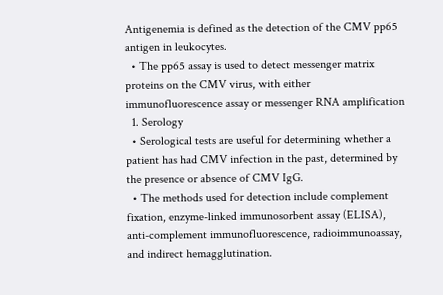Antigenemia is defined as the detection of the CMV pp65 antigen in leukocytes.
  • The pp65 assay is used to detect messenger matrix proteins on the CMV virus, with either immunofluorescence assay or messenger RNA amplification
  1. Serology
  • Serological tests are useful for determining whether a patient has had CMV infection in the past, determined by the presence or absence of CMV IgG.
  • The methods used for detection include complement fixation, enzyme-linked immunosorbent assay (ELISA), anti-complement immunofluorescence, radioimmunoassay, and indirect hemagglutination.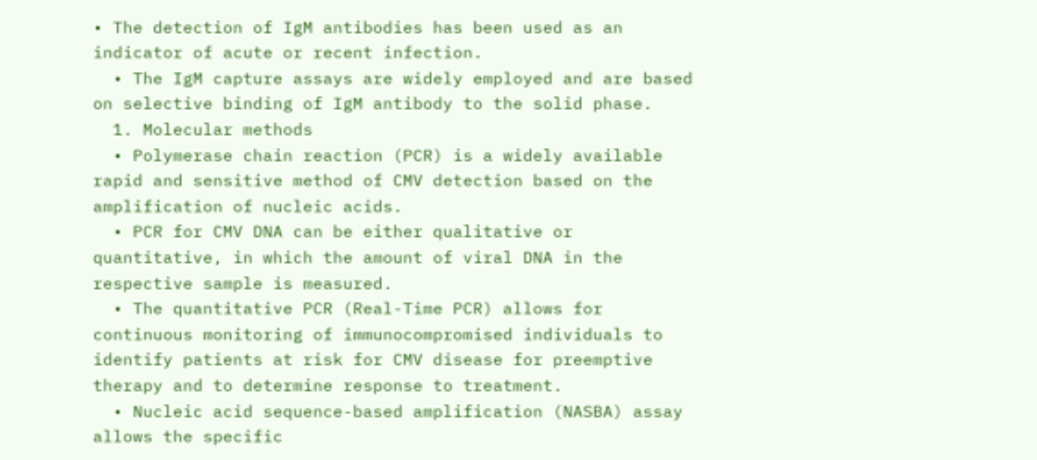• The detection of IgM antibodies has been used as an indicator of acute or recent infection.
  • The IgM capture assays are widely employed and are based on selective binding of IgM antibody to the solid phase.
  1. Molecular methods
  • Polymerase chain reaction (PCR) is a widely available rapid and sensitive method of CMV detection based on the amplification of nucleic acids.
  • PCR for CMV DNA can be either qualitative or quantitative, in which the amount of viral DNA in the respective sample is measured.
  • The quantitative PCR (Real-Time PCR) allows for continuous monitoring of immunocompromised individuals to identify patients at risk for CMV disease for preemptive therapy and to determine response to treatment.
  • Nucleic acid sequence-based amplification (NASBA) assay allows the specific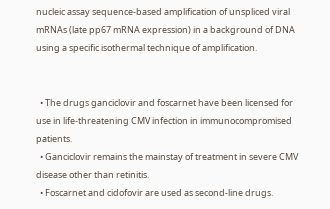nucleic assay sequence-based amplification of unspliced viral mRNAs (late pp67 mRNA expression) in a background of DNA using a specific isothermal technique of amplification.


  • The drugs ganciclovir and foscarnet have been licensed for use in life-threatening CMV infection in immunocompromised patients.
  • Ganciclovir remains the mainstay of treatment in severe CMV disease other than retinitis.
  • Foscarnet and cidofovir are used as second-line drugs.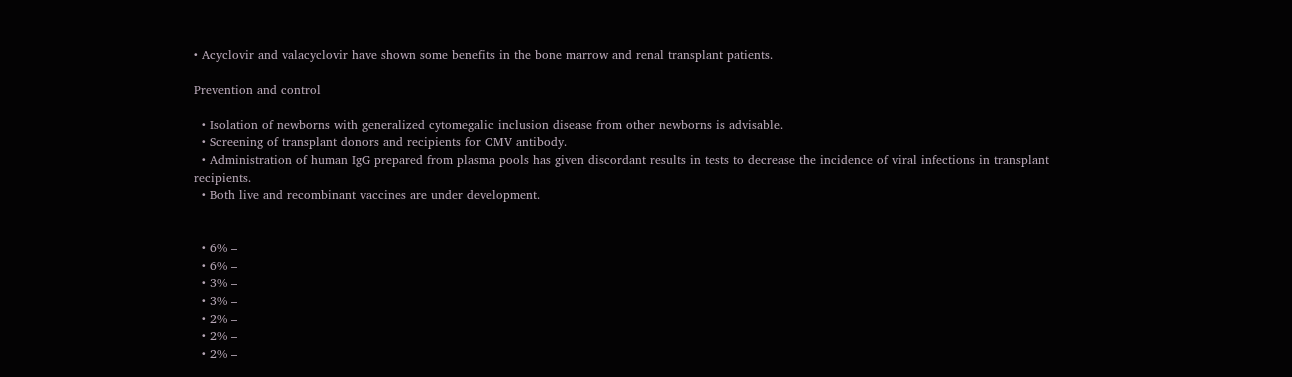• Acyclovir and valacyclovir have shown some benefits in the bone marrow and renal transplant patients.

Prevention and control

  • Isolation of newborns with generalized cytomegalic inclusion disease from other newborns is advisable.
  • Screening of transplant donors and recipients for CMV antibody.
  • Administration of human IgG prepared from plasma pools has given discordant results in tests to decrease the incidence of viral infections in transplant recipients.
  • Both live and recombinant vaccines are under development.


  • 6% –
  • 6% –
  • 3% –
  • 3% –
  • 2% –
  • 2% –
  • 2% –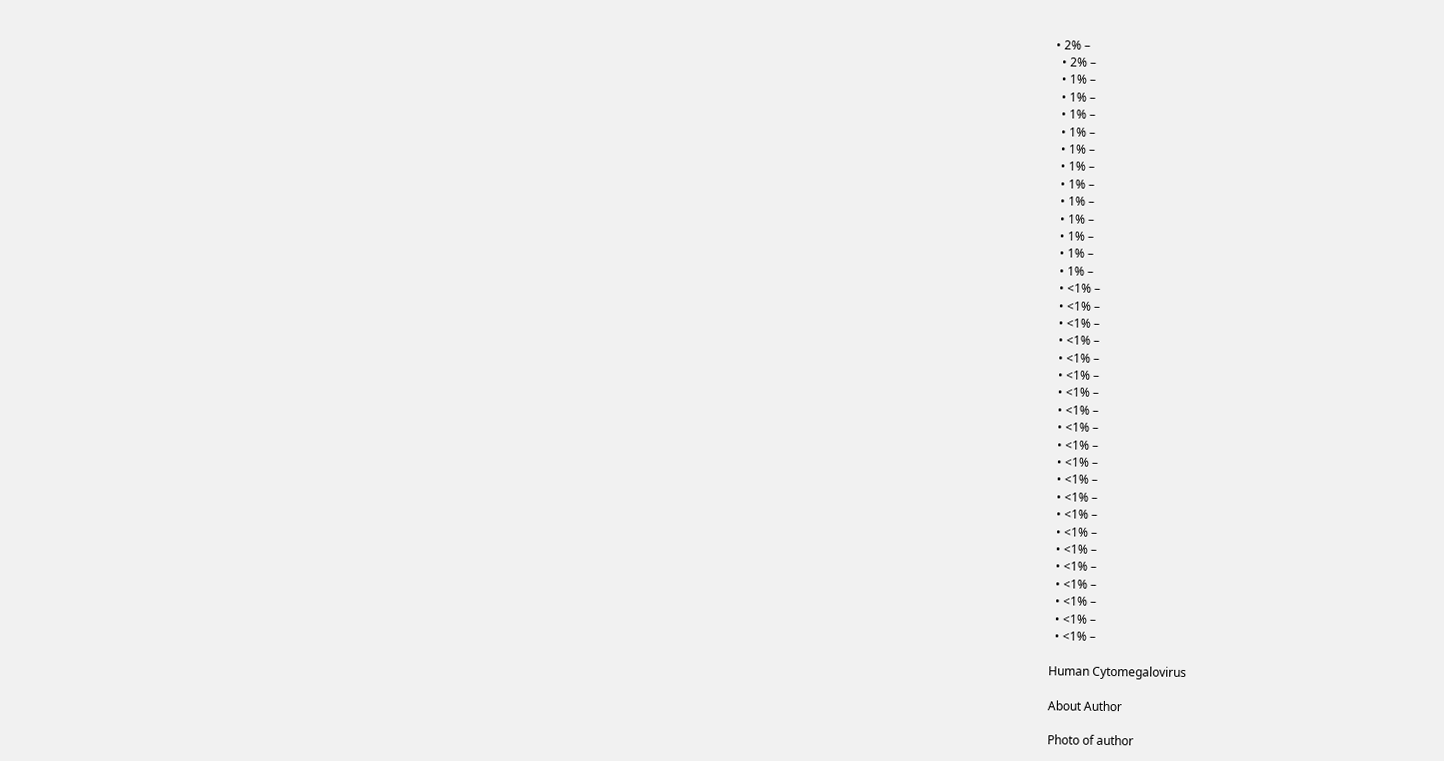• 2% –
  • 2% –
  • 1% –
  • 1% –
  • 1% –
  • 1% –
  • 1% –
  • 1% –
  • 1% –
  • 1% –
  • 1% –
  • 1% –
  • 1% –
  • 1% –
  • <1% –
  • <1% –
  • <1% –
  • <1% –
  • <1% –
  • <1% –
  • <1% –
  • <1% –
  • <1% –
  • <1% –
  • <1% –
  • <1% –
  • <1% –
  • <1% –
  • <1% –
  • <1% –
  • <1% –
  • <1% –
  • <1% –
  • <1% –
  • <1% –

Human Cytomegalovirus

About Author

Photo of author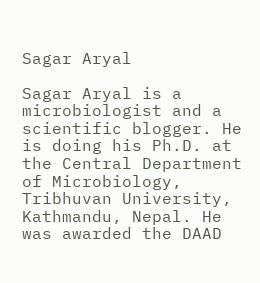Sagar Aryal

Sagar Aryal is a microbiologist and a scientific blogger. He is doing his Ph.D. at the Central Department of Microbiology, Tribhuvan University, Kathmandu, Nepal. He was awarded the DAAD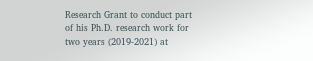Research Grant to conduct part of his Ph.D. research work for two years (2019-2021) at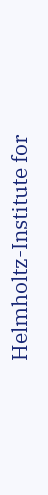Helmholtz-Institute for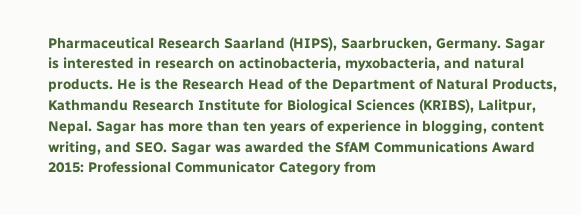Pharmaceutical Research Saarland (HIPS), Saarbrucken, Germany. Sagar is interested in research on actinobacteria, myxobacteria, and natural products. He is the Research Head of the Department of Natural Products, Kathmandu Research Institute for Biological Sciences (KRIBS), Lalitpur, Nepal. Sagar has more than ten years of experience in blogging, content writing, and SEO. Sagar was awarded the SfAM Communications Award 2015: Professional Communicator Category from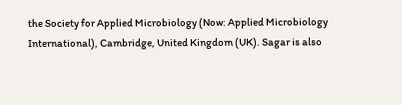the Society for Applied Microbiology (Now: Applied Microbiology International), Cambridge, United Kingdom (UK). Sagar is also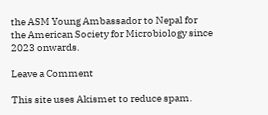the ASM Young Ambassador to Nepal for the American Society for Microbiology since 2023 onwards.

Leave a Comment

This site uses Akismet to reduce spam.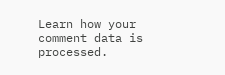Learn how your comment data is processed.